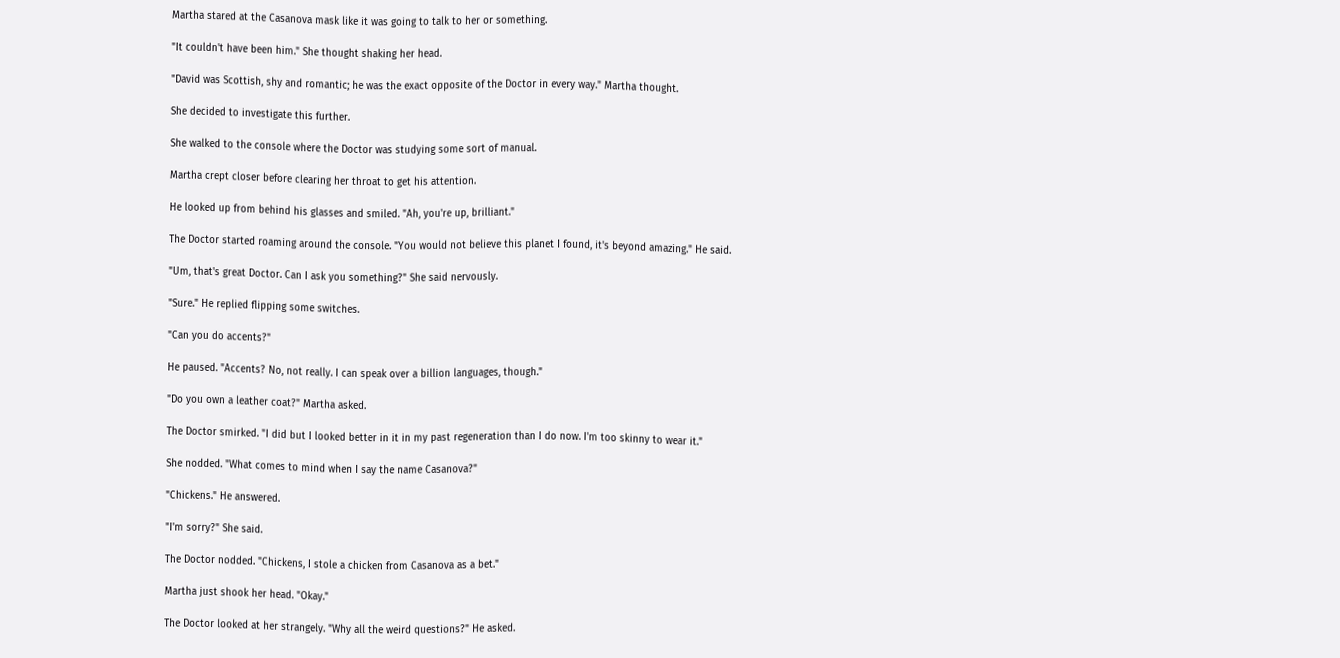Martha stared at the Casanova mask like it was going to talk to her or something.

"It couldn't have been him." She thought shaking her head.

"David was Scottish, shy and romantic; he was the exact opposite of the Doctor in every way." Martha thought.

She decided to investigate this further.

She walked to the console where the Doctor was studying some sort of manual.

Martha crept closer before clearing her throat to get his attention.

He looked up from behind his glasses and smiled. "Ah, you're up, brilliant."

The Doctor started roaming around the console. "You would not believe this planet I found, it's beyond amazing." He said.

"Um, that's great Doctor. Can I ask you something?" She said nervously.

"Sure." He replied flipping some switches.

"Can you do accents?"

He paused. "Accents? No, not really. I can speak over a billion languages, though."

"Do you own a leather coat?" Martha asked.

The Doctor smirked. "I did but I looked better in it in my past regeneration than I do now. I'm too skinny to wear it."

She nodded. "What comes to mind when I say the name Casanova?"

"Chickens." He answered.

"I'm sorry?" She said.

The Doctor nodded. "Chickens, I stole a chicken from Casanova as a bet."

Martha just shook her head. "Okay."

The Doctor looked at her strangely. "Why all the weird questions?" He asked.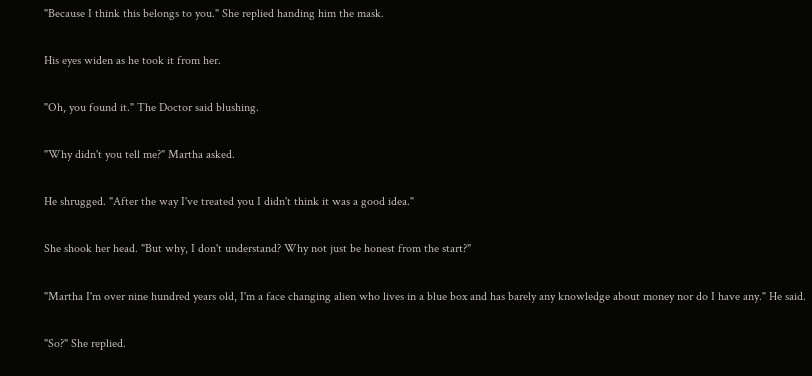"Because I think this belongs to you." She replied handing him the mask.

His eyes widen as he took it from her.

"Oh, you found it." The Doctor said blushing.

"Why didn't you tell me?" Martha asked.

He shrugged. "After the way I've treated you I didn't think it was a good idea."

She shook her head. "But why, I don't understand? Why not just be honest from the start?"

"Martha I'm over nine hundred years old, I'm a face changing alien who lives in a blue box and has barely any knowledge about money nor do I have any." He said.

"So?" She replied.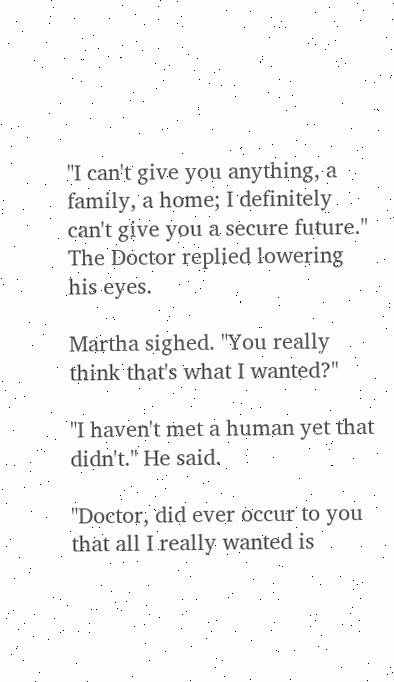"I can't give you anything, a family, a home; I definitely can't give you a secure future." The Doctor replied lowering his eyes.

Martha sighed. "You really think that's what I wanted?"

"I haven't met a human yet that didn't." He said.

"Doctor, did ever occur to you that all I really wanted is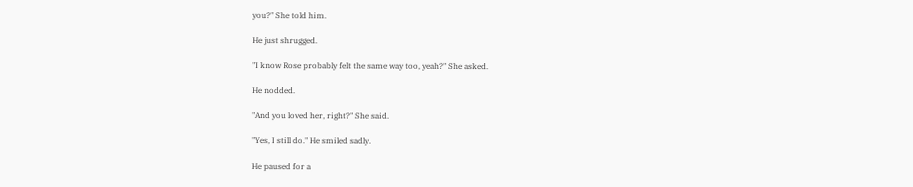you?" She told him.

He just shrugged.

"I know Rose probably felt the same way too, yeah?" She asked.

He nodded.

"And you loved her, right?" She said.

"Yes, I still do." He smiled sadly.

He paused for a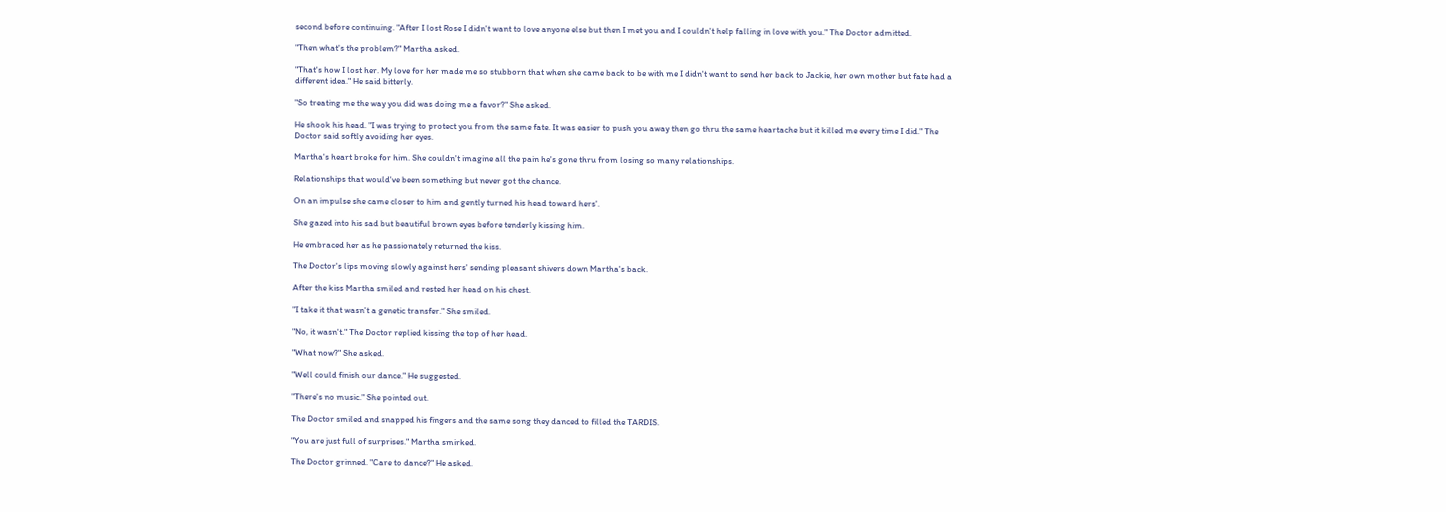second before continuing. "After I lost Rose I didn't want to love anyone else but then I met you and I couldn't help falling in love with you." The Doctor admitted.

"Then what's the problem?" Martha asked.

"That's how I lost her. My love for her made me so stubborn that when she came back to be with me I didn't want to send her back to Jackie, her own mother but fate had a different idea." He said bitterly.

"So treating me the way you did was doing me a favor?" She asked.

He shook his head. "I was trying to protect you from the same fate. It was easier to push you away then go thru the same heartache but it killed me every time I did." The Doctor said softly avoiding her eyes.

Martha's heart broke for him. She couldn't imagine all the pain he's gone thru from losing so many relationships.

Relationships that would've been something but never got the chance.

On an impulse she came closer to him and gently turned his head toward hers'.

She gazed into his sad but beautiful brown eyes before tenderly kissing him.

He embraced her as he passionately returned the kiss.

The Doctor's lips moving slowly against hers' sending pleasant shivers down Martha's back.

After the kiss Martha smiled and rested her head on his chest.

"I take it that wasn't a genetic transfer." She smiled.

"No, it wasn't." The Doctor replied kissing the top of her head.

"What now?" She asked.

"Well could finish our dance." He suggested.

"There's no music." She pointed out.

The Doctor smiled and snapped his fingers and the same song they danced to filled the TARDIS.

"You are just full of surprises." Martha smirked.

The Doctor grinned. "Care to dance?" He asked.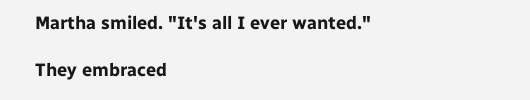Martha smiled. "It's all I ever wanted."

They embraced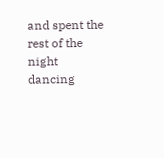and spent the rest of the night dancing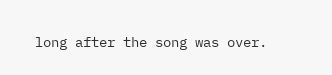long after the song was over.